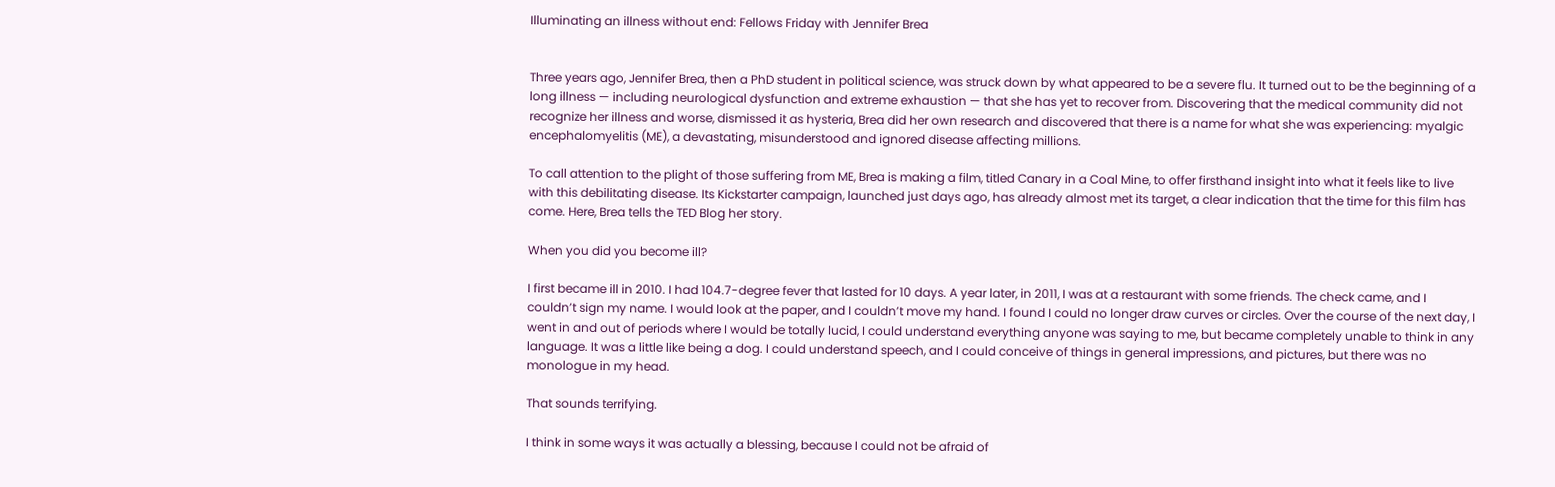Illuminating an illness without end: Fellows Friday with Jennifer Brea


Three years ago, Jennifer Brea, then a PhD student in political science, was struck down by what appeared to be a severe flu. It turned out to be the beginning of a long illness — including neurological dysfunction and extreme exhaustion — that she has yet to recover from. Discovering that the medical community did not recognize her illness and worse, dismissed it as hysteria, Brea did her own research and discovered that there is a name for what she was experiencing: myalgic encephalomyelitis (ME), a devastating, misunderstood and ignored disease affecting millions.

To call attention to the plight of those suffering from ME, Brea is making a film, titled Canary in a Coal Mine, to offer firsthand insight into what it feels like to live with this debilitating disease. Its Kickstarter campaign, launched just days ago, has already almost met its target, a clear indication that the time for this film has come. Here, Brea tells the TED Blog her story.

When you did you become ill?

I first became ill in 2010. I had 104.7-degree fever that lasted for 10 days. A year later, in 2011, I was at a restaurant with some friends. The check came, and I couldn’t sign my name. I would look at the paper, and I couldn’t move my hand. I found I could no longer draw curves or circles. Over the course of the next day, I went in and out of periods where I would be totally lucid, I could understand everything anyone was saying to me, but became completely unable to think in any language. It was a little like being a dog. I could understand speech, and I could conceive of things in general impressions, and pictures, but there was no monologue in my head.

That sounds terrifying.

I think in some ways it was actually a blessing, because I could not be afraid of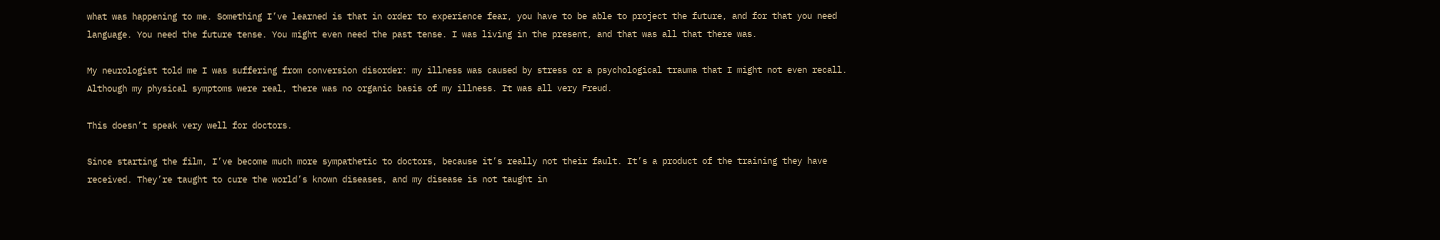what was happening to me. Something I’ve learned is that in order to experience fear, you have to be able to project the future, and for that you need language. You need the future tense. You might even need the past tense. I was living in the present, and that was all that there was.

My neurologist told me I was suffering from conversion disorder: my illness was caused by stress or a psychological trauma that I might not even recall. Although my physical symptoms were real, there was no organic basis of my illness. It was all very Freud.

This doesn’t speak very well for doctors.

Since starting the film, I’ve become much more sympathetic to doctors, because it’s really not their fault. It’s a product of the training they have received. They’re taught to cure the world’s known diseases, and my disease is not taught in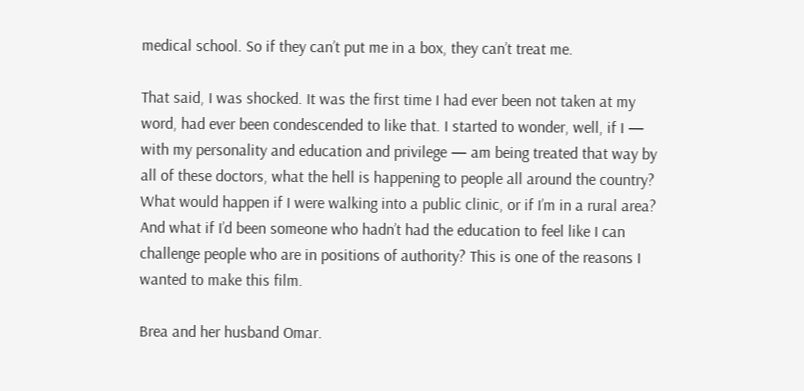medical school. So if they can’t put me in a box, they can’t treat me.

That said, I was shocked. It was the first time I had ever been not taken at my word, had ever been condescended to like that. I started to wonder, well, if I — with my personality and education and privilege — am being treated that way by all of these doctors, what the hell is happening to people all around the country? What would happen if I were walking into a public clinic, or if I’m in a rural area? And what if I’d been someone who hadn’t had the education to feel like I can challenge people who are in positions of authority? This is one of the reasons I wanted to make this film.

Brea and her husband Omar.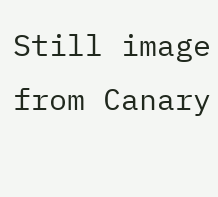Still image from Canary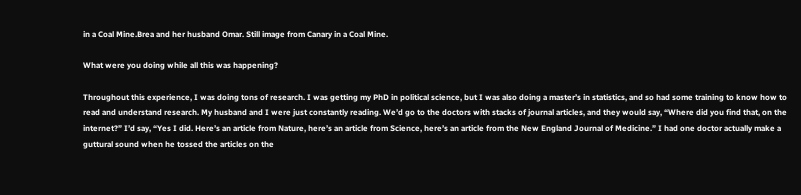in a Coal Mine.Brea and her husband Omar. Still image from Canary in a Coal Mine.

What were you doing while all this was happening?

Throughout this experience, I was doing tons of research. I was getting my PhD in political science, but I was also doing a master’s in statistics, and so had some training to know how to read and understand research. My husband and I were just constantly reading. We’d go to the doctors with stacks of journal articles, and they would say, “Where did you find that, on the internet?” I’d say, “Yes I did. Here’s an article from Nature, here’s an article from Science, here’s an article from the New England Journal of Medicine.” I had one doctor actually make a guttural sound when he tossed the articles on the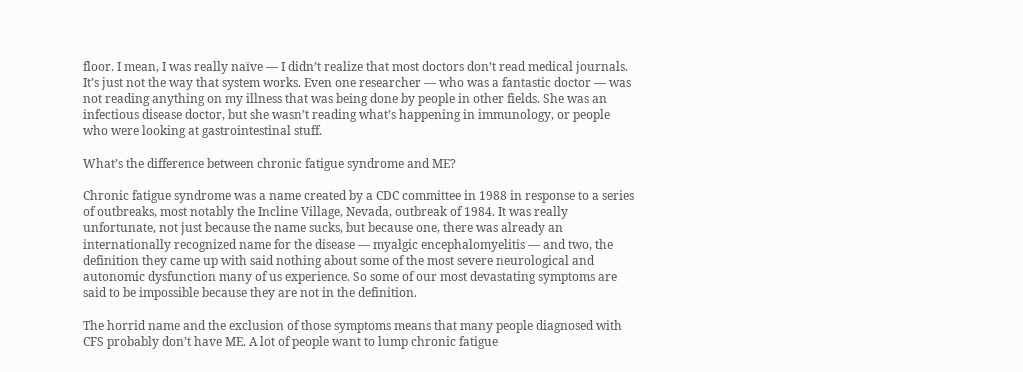floor. I mean, I was really naïve — I didn’t realize that most doctors don’t read medical journals. It’s just not the way that system works. Even one researcher — who was a fantastic doctor — was not reading anything on my illness that was being done by people in other fields. She was an infectious disease doctor, but she wasn’t reading what’s happening in immunology, or people who were looking at gastrointestinal stuff.

What’s the difference between chronic fatigue syndrome and ME?

Chronic fatigue syndrome was a name created by a CDC committee in 1988 in response to a series of outbreaks, most notably the Incline Village, Nevada, outbreak of 1984. It was really unfortunate, not just because the name sucks, but because one, there was already an internationally recognized name for the disease — myalgic encephalomyelitis — and two, the definition they came up with said nothing about some of the most severe neurological and autonomic dysfunction many of us experience. So some of our most devastating symptoms are said to be impossible because they are not in the definition.

The horrid name and the exclusion of those symptoms means that many people diagnosed with CFS probably don’t have ME. A lot of people want to lump chronic fatigue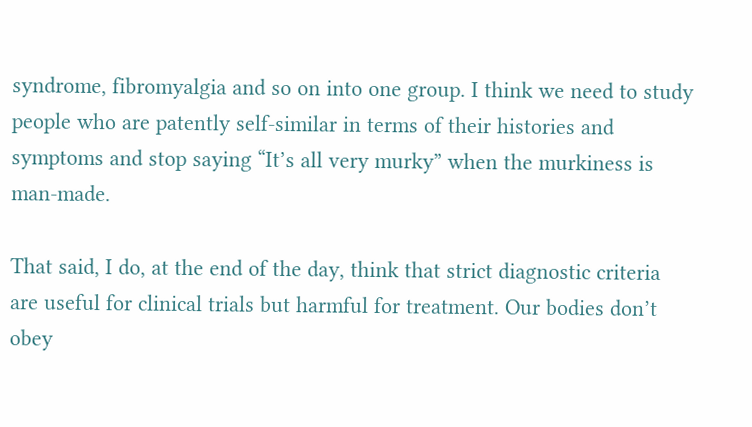syndrome, fibromyalgia and so on into one group. I think we need to study people who are patently self-similar in terms of their histories and symptoms and stop saying “It’s all very murky” when the murkiness is man-made.

That said, I do, at the end of the day, think that strict diagnostic criteria are useful for clinical trials but harmful for treatment. Our bodies don’t obey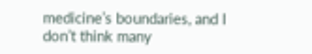medicine’s boundaries, and I don’t think many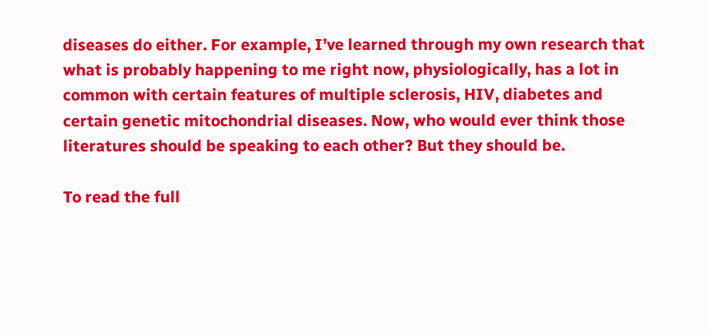diseases do either. For example, I’ve learned through my own research that what is probably happening to me right now, physiologically, has a lot in common with certain features of multiple sclerosis, HIV, diabetes and certain genetic mitochondrial diseases. Now, who would ever think those literatures should be speaking to each other? But they should be.

To read the full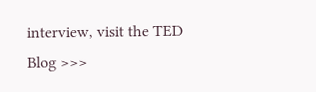interview, visit the TED Blog >>>